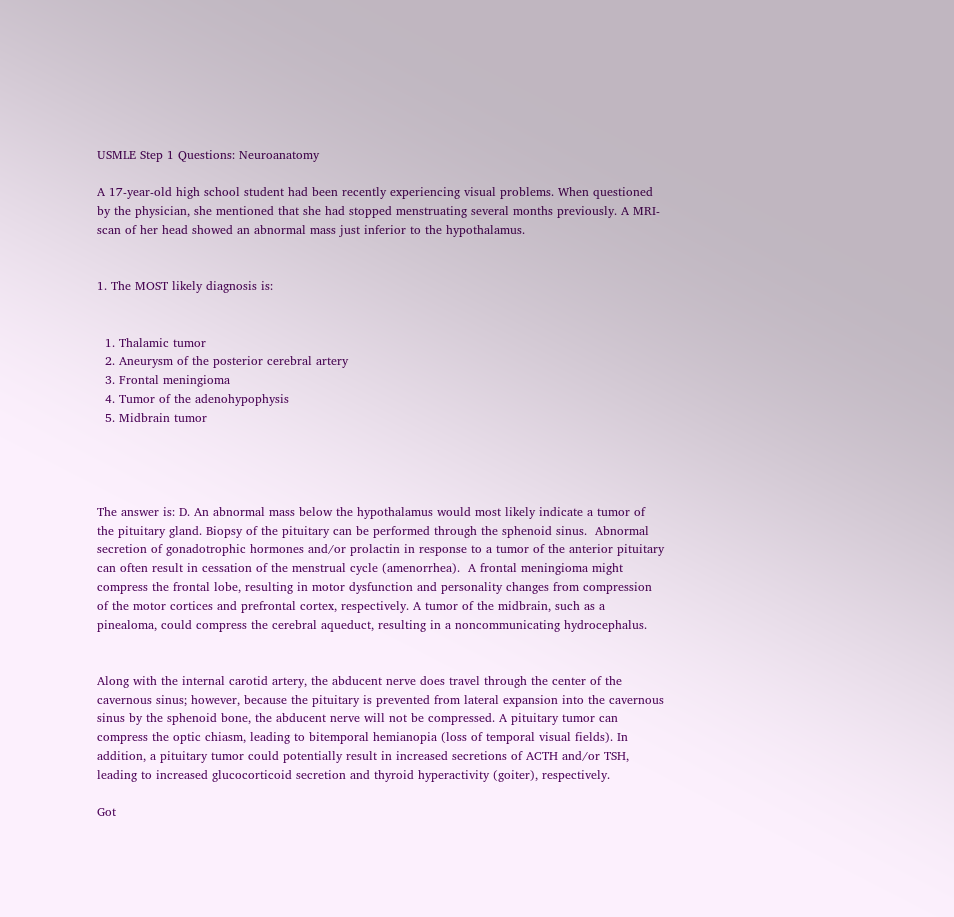USMLE Step 1 Questions: Neuroanatomy

A 17-year-old high school student had been recently experiencing visual problems. When questioned by the physician, she mentioned that she had stopped menstruating several months previously. A MRI-scan of her head showed an abnormal mass just inferior to the hypothalamus.


1. The MOST likely diagnosis is:


  1. Thalamic tumor
  2. Aneurysm of the posterior cerebral artery
  3. Frontal meningioma
  4. Tumor of the adenohypophysis
  5. Midbrain tumor




The answer is: D. An abnormal mass below the hypothalamus would most likely indicate a tumor of the pituitary gland. Biopsy of the pituitary can be performed through the sphenoid sinus.  Abnormal secretion of gonadotrophic hormones and/or prolactin in response to a tumor of the anterior pituitary can often result in cessation of the menstrual cycle (amenorrhea).  A frontal meningioma might compress the frontal lobe, resulting in motor dysfunction and personality changes from compression of the motor cortices and prefrontal cortex, respectively. A tumor of the midbrain, such as a pinealoma, could compress the cerebral aqueduct, resulting in a noncommunicating hydrocephalus.


Along with the internal carotid artery, the abducent nerve does travel through the center of the cavernous sinus; however, because the pituitary is prevented from lateral expansion into the cavernous sinus by the sphenoid bone, the abducent nerve will not be compressed. A pituitary tumor can compress the optic chiasm, leading to bitemporal hemianopia (loss of temporal visual fields). In addition, a pituitary tumor could potentially result in increased secretions of ACTH and/or TSH, leading to increased glucocorticoid secretion and thyroid hyperactivity (goiter), respectively.

Got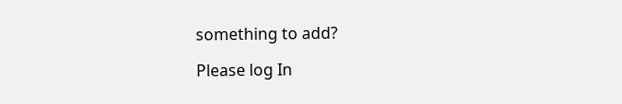something to add?

Please log In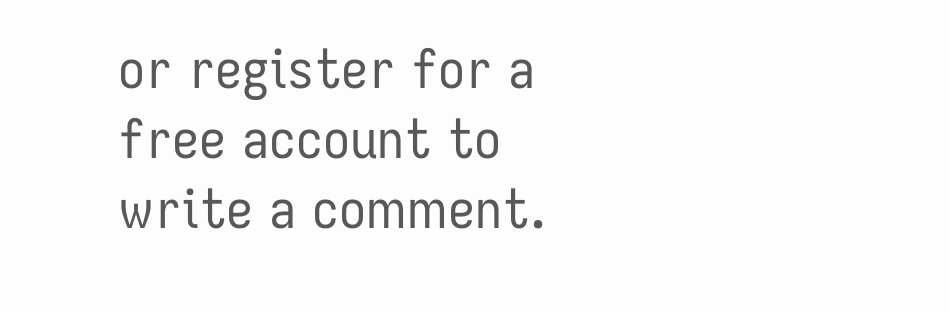or register for a free account to write a comment.